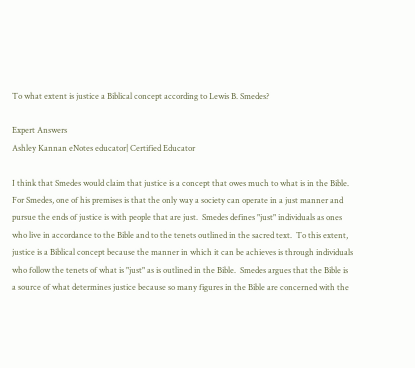To what extent is justice a Biblical concept according to Lewis B. Smedes?

Expert Answers
Ashley Kannan eNotes educator| Certified Educator

I think that Smedes would claim that justice is a concept that owes much to what is in the Bible.  For Smedes, one of his premises is that the only way a society can operate in a just manner and pursue the ends of justice is with people that are just.  Smedes defines "just" individuals as ones who live in accordance to the Bible and to the tenets outlined in the sacred text.  To this extent, justice is a Biblical concept because the manner in which it can be achieves is through individuals who follow the tenets of what is "just" as is outlined in the Bible.  Smedes argues that the Bible is a source of what determines justice because so many figures in the Bible are concerned with the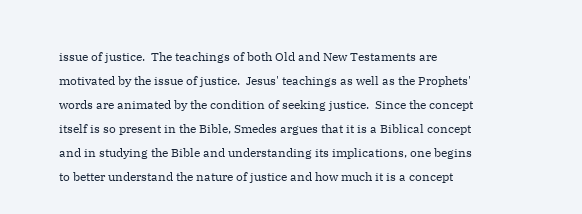issue of justice.  The teachings of both Old and New Testaments are motivated by the issue of justice.  Jesus' teachings as well as the Prophets' words are animated by the condition of seeking justice.  Since the concept itself is so present in the Bible, Smedes argues that it is a Biblical concept and in studying the Bible and understanding its implications, one begins to better understand the nature of justice and how much it is a concept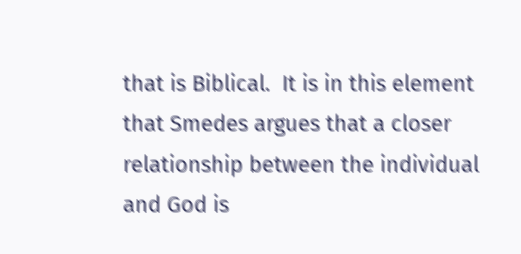that is Biblical.  It is in this element that Smedes argues that a closer relationship between the individual and God is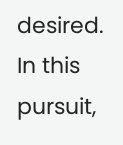desired.  In this pursuit,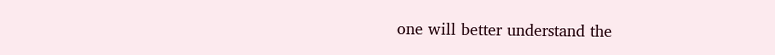one will better understand the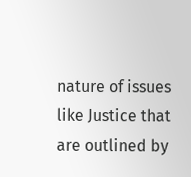nature of issues like Justice that are outlined by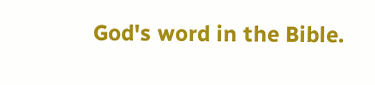God's word in the Bible.